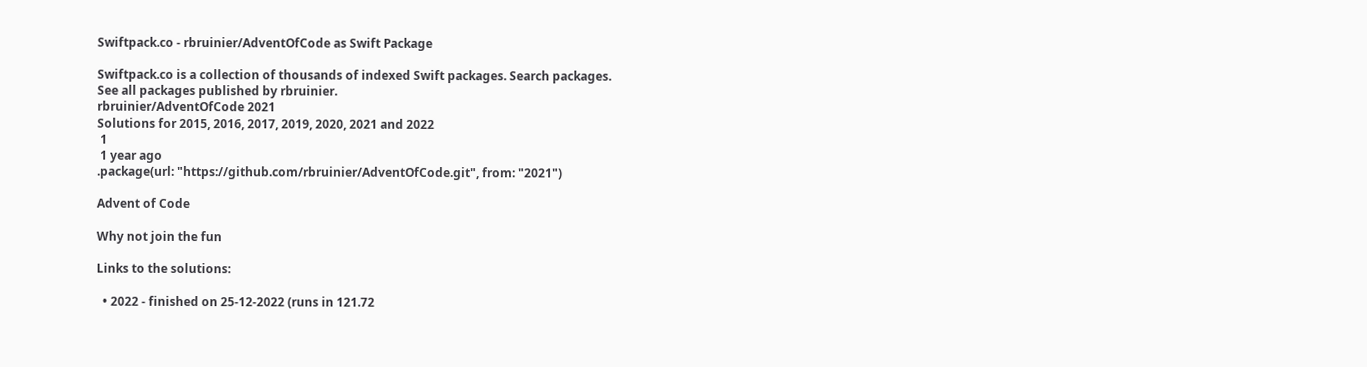Swiftpack.co - rbruinier/AdventOfCode as Swift Package

Swiftpack.co is a collection of thousands of indexed Swift packages. Search packages.
See all packages published by rbruinier.
rbruinier/AdventOfCode 2021
Solutions for 2015, 2016, 2017, 2019, 2020, 2021 and 2022
 1
 1 year ago
.package(url: "https://github.com/rbruinier/AdventOfCode.git", from: "2021")

Advent of Code

Why not join the fun

Links to the solutions:

  • 2022 - finished on 25-12-2022 (runs in 121.72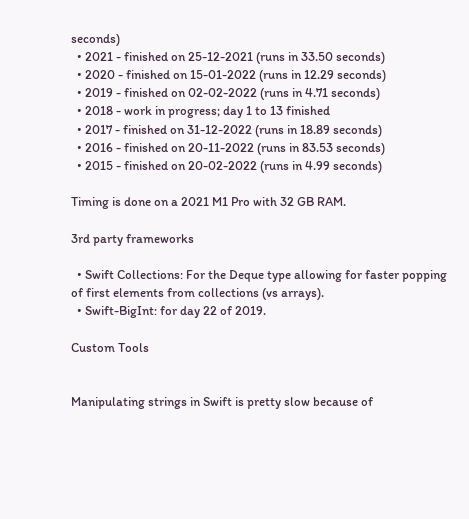seconds)
  • 2021 - finished on 25-12-2021 (runs in 33.50 seconds)
  • 2020 - finished on 15-01-2022 (runs in 12.29 seconds)
  • 2019 - finished on 02-02-2022 (runs in 4.71 seconds)
  • 2018 - work in progress; day 1 to 13 finished
  • 2017 - finished on 31-12-2022 (runs in 18.89 seconds)
  • 2016 - finished on 20-11-2022 (runs in 83.53 seconds)
  • 2015 - finished on 20-02-2022 (runs in 4.99 seconds)

Timing is done on a 2021 M1 Pro with 32 GB RAM.

3rd party frameworks

  • Swift Collections: For the Deque type allowing for faster popping of first elements from collections (vs arrays).
  • Swift-BigInt: for day 22 of 2019.

Custom Tools


Manipulating strings in Swift is pretty slow because of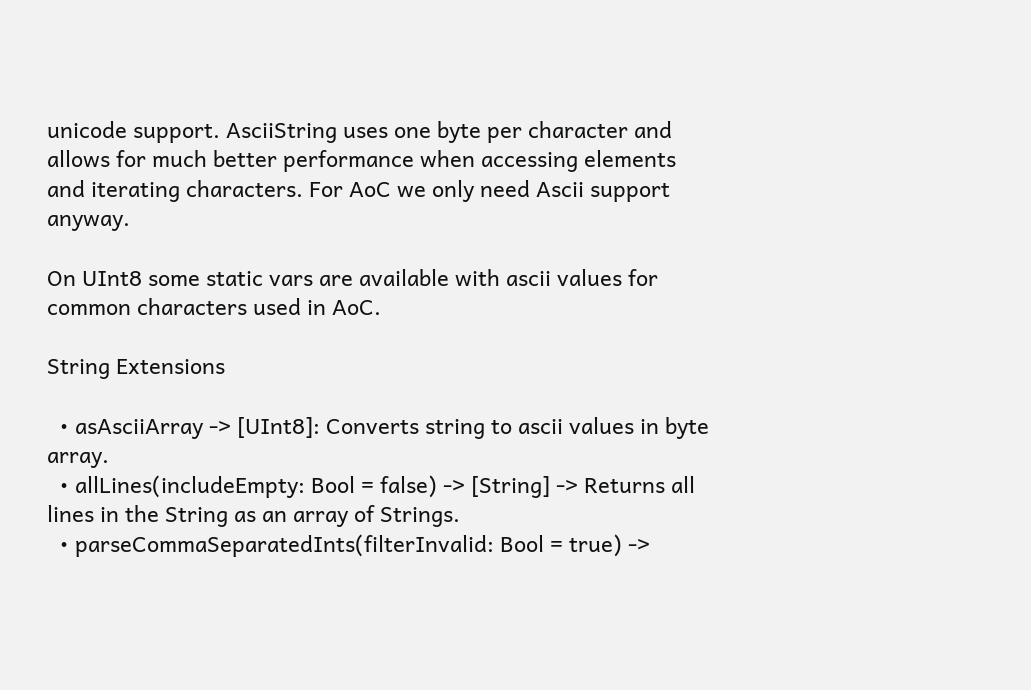unicode support. AsciiString uses one byte per character and allows for much better performance when accessing elements and iterating characters. For AoC we only need Ascii support anyway.

On UInt8 some static vars are available with ascii values for common characters used in AoC.

String Extensions

  • asAsciiArray -> [UInt8]: Converts string to ascii values in byte array.
  • allLines(includeEmpty: Bool = false) -> [String] -> Returns all lines in the String as an array of Strings.
  • parseCommaSeparatedInts(filterInvalid: Bool = true) ->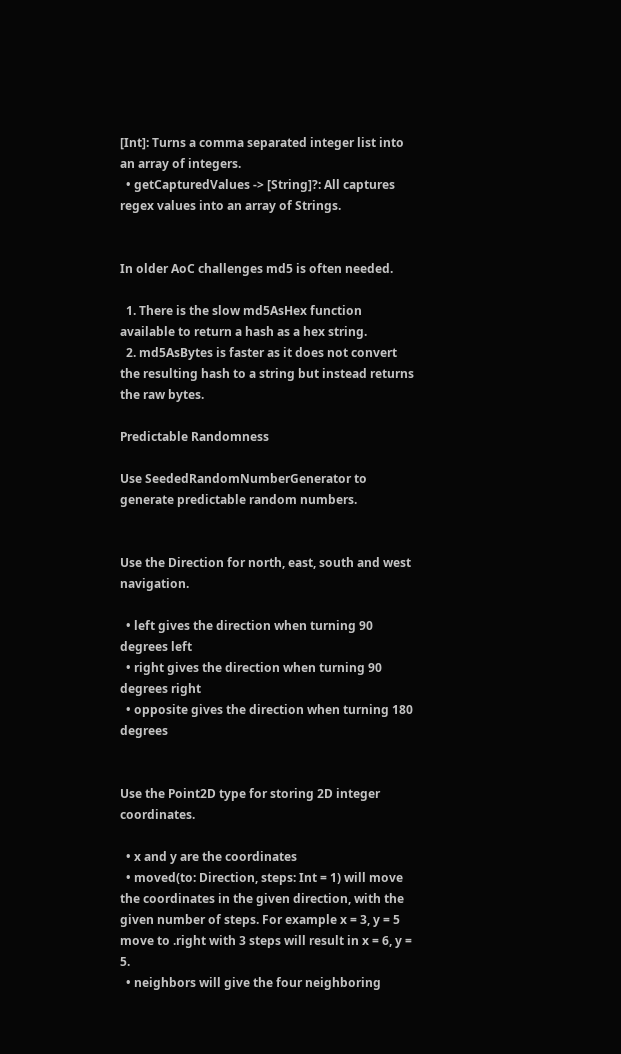[Int]: Turns a comma separated integer list into an array of integers.
  • getCapturedValues -> [String]?: All captures regex values into an array of Strings.


In older AoC challenges md5 is often needed.

  1. There is the slow md5AsHex function available to return a hash as a hex string.
  2. md5AsBytes is faster as it does not convert the resulting hash to a string but instead returns the raw bytes.

Predictable Randomness

Use SeededRandomNumberGenerator to generate predictable random numbers.


Use the Direction for north, east, south and west navigation.

  • left gives the direction when turning 90 degrees left
  • right gives the direction when turning 90 degrees right
  • opposite gives the direction when turning 180 degrees


Use the Point2D type for storing 2D integer coordinates.

  • x and y are the coordinates
  • moved(to: Direction, steps: Int = 1) will move the coordinates in the given direction, with the given number of steps. For example x = 3, y = 5 move to .right with 3 steps will result in x = 6, y = 5.
  • neighbors will give the four neighboring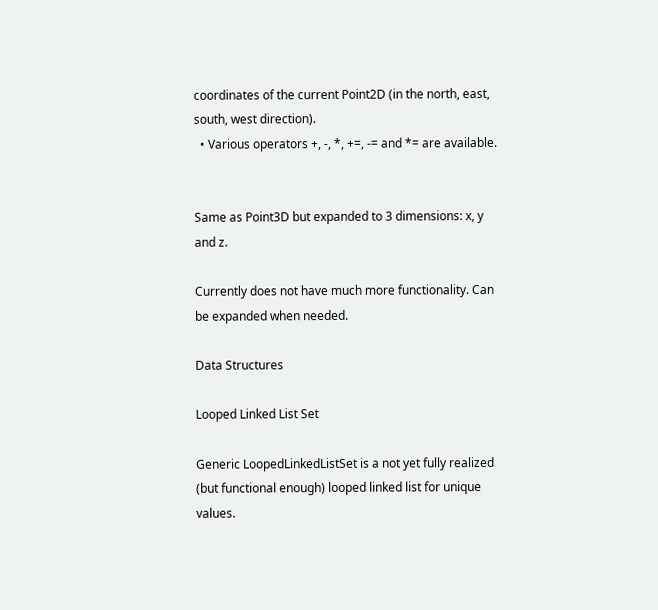coordinates of the current Point2D (in the north, east, south, west direction).
  • Various operators +, -, *, +=, -= and *= are available.


Same as Point3D but expanded to 3 dimensions: x, y and z.

Currently does not have much more functionality. Can be expanded when needed.

Data Structures

Looped Linked List Set

Generic LoopedLinkedListSet is a not yet fully realized (but functional enough) looped linked list for unique values.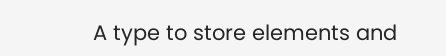A type to store elements and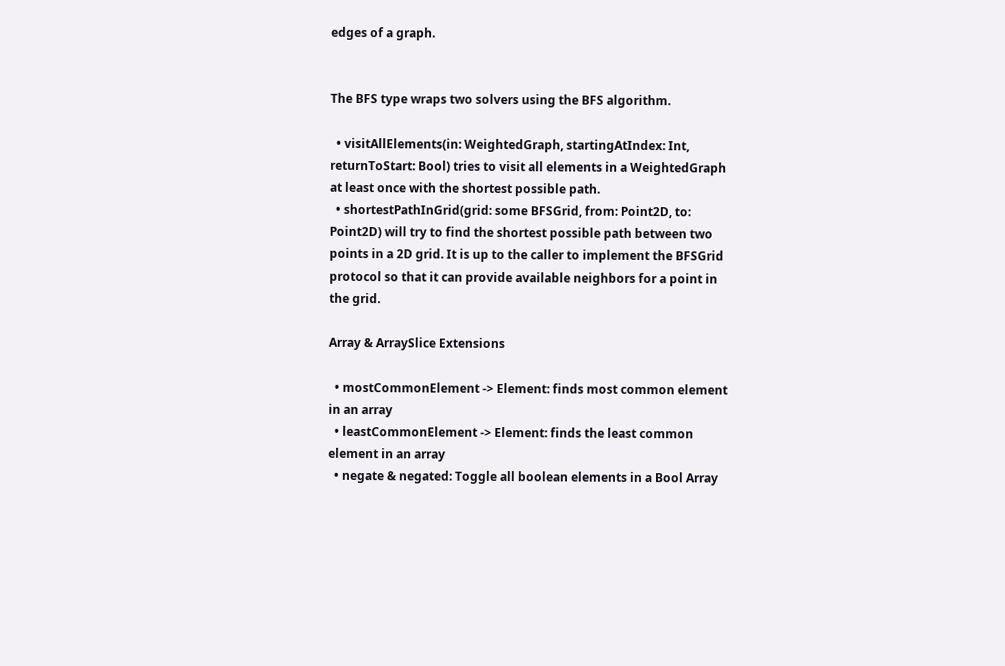edges of a graph.


The BFS type wraps two solvers using the BFS algorithm.

  • visitAllElements(in: WeightedGraph, startingAtIndex: Int, returnToStart: Bool) tries to visit all elements in a WeightedGraph at least once with the shortest possible path.
  • shortestPathInGrid(grid: some BFSGrid, from: Point2D, to: Point2D) will try to find the shortest possible path between two points in a 2D grid. It is up to the caller to implement the BFSGrid protocol so that it can provide available neighbors for a point in the grid.

Array & ArraySlice Extensions

  • mostCommonElement -> Element: finds most common element in an array
  • leastCommonElement -> Element: finds the least common element in an array
  • negate & negated: Toggle all boolean elements in a Bool Array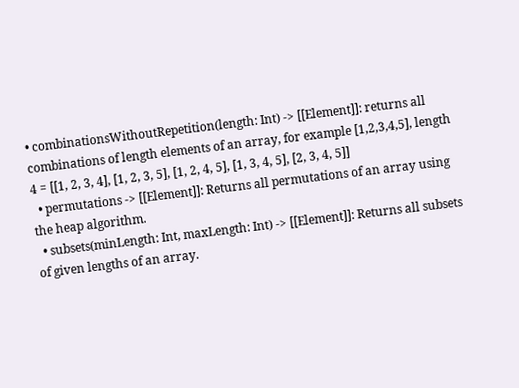• combinationsWithoutRepetition(length: Int) -> [[Element]]: returns all combinations of length elements of an array, for example [1,2,3,4,5], length 4 = [[1, 2, 3, 4], [1, 2, 3, 5], [1, 2, 4, 5], [1, 3, 4, 5], [2, 3, 4, 5]]
  • permutations -> [[Element]]: Returns all permutations of an array using the heap algorithm.
  • subsets(minLength: Int, maxLength: Int) -> [[Element]]: Returns all subsets of given lengths of an array.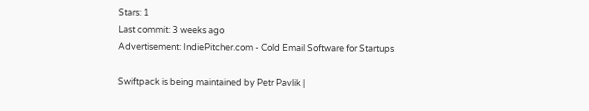Stars: 1
Last commit: 3 weeks ago
Advertisement: IndiePitcher.com - Cold Email Software for Startups

Swiftpack is being maintained by Petr Pavlik |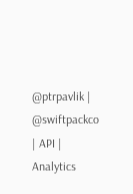@ptrpavlik | @swiftpackco | API | Analytics